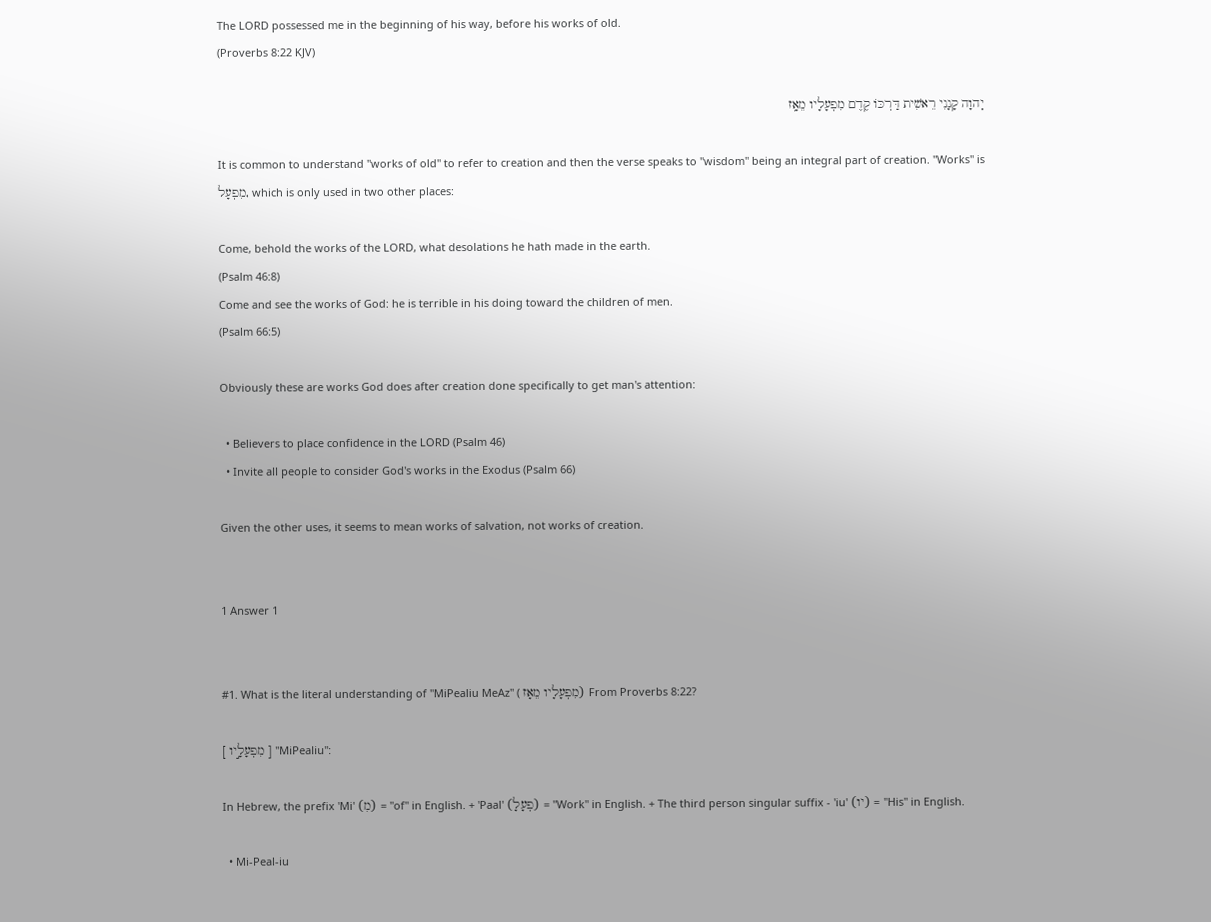The LORD possessed me in the beginning of his way, before his works of old.
(Proverbs 8:22 KJV)

יְֽהוָה קָנָנִי רֵאשִׁית דַּרְכֹּו קֶדֶם מִפְעָלָיו מֵאָֽז

It is common to understand "works of old" to refer to creation and then the verse speaks to "wisdom" being an integral part of creation. "Works" is מִפְעָל, which is only used in two other places:

Come, behold the works of the LORD, what desolations he hath made in the earth.
(Psalm 46:8)
Come and see the works of God: he is terrible in his doing toward the children of men.
(Psalm 66:5)

Obviously these are works God does after creation done specifically to get man's attention:

  • Believers to place confidence in the LORD (Psalm 46)
  • Invite all people to consider God's works in the Exodus (Psalm 66)

Given the other uses, it seems to mean works of salvation, not works of creation.


1 Answer 1


#1. What is the literal understanding of "MiPealiu MeAz" ( מִפְעָלָיו מֵאָז) From Proverbs 8:22?

[ מִפְעָלָ֣יו ] "MiPealiu":

In Hebrew, the prefix 'Mi' (מִ) = "of" in English. + 'Paal' (פְעָלָ) = "Work" in English. + The third person singular suffix - 'iu' (יו) = "His" in English.

  • Mi-Peal-iu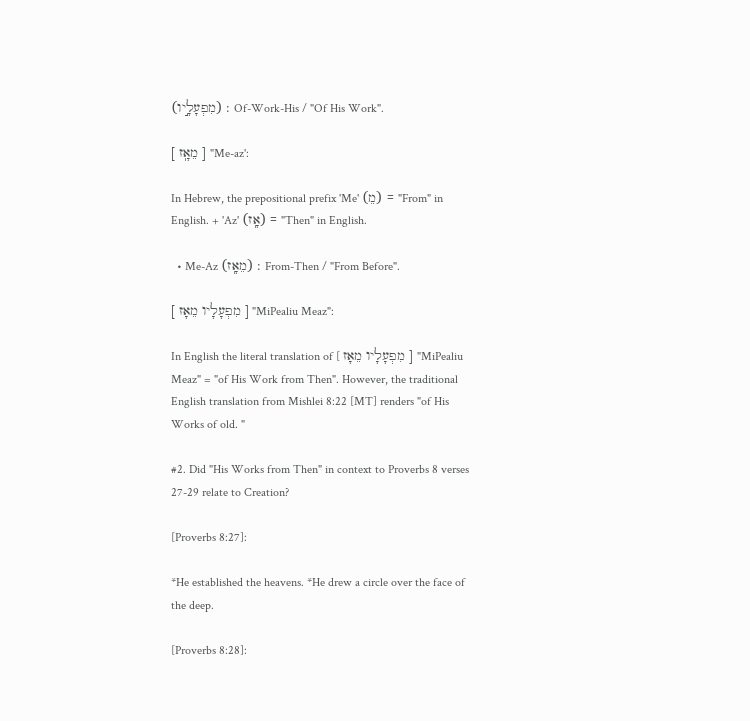(מִפְעָלָ֣יו) : Of-Work-His / "Of His Work".

[ מֵאָֽז ] "Me-az':

In Hebrew, the prepositional prefix 'Me' (מֵ) = "From" in English. + 'Az' (אָֽז) = "Then" in English.

  • Me-Az (מֵאָֽז) : From-Then / "From Before".

[ מִפְעָלָיו מֵאָז ] "MiPealiu Meaz":

In English the literal translation of [ מִפְעָלָיו מֵאָז ] "MiPealiu Meaz" = "of His Work from Then". However, the traditional English translation from Mishlei 8:22 [MT] renders "of His Works of old. "

#2. Did "His Works from Then" in context to Proverbs 8 verses 27-29 relate to Creation?

[Proverbs 8:27]:

*He established the heavens. *He drew a circle over the face of the deep.

[Proverbs 8:28]: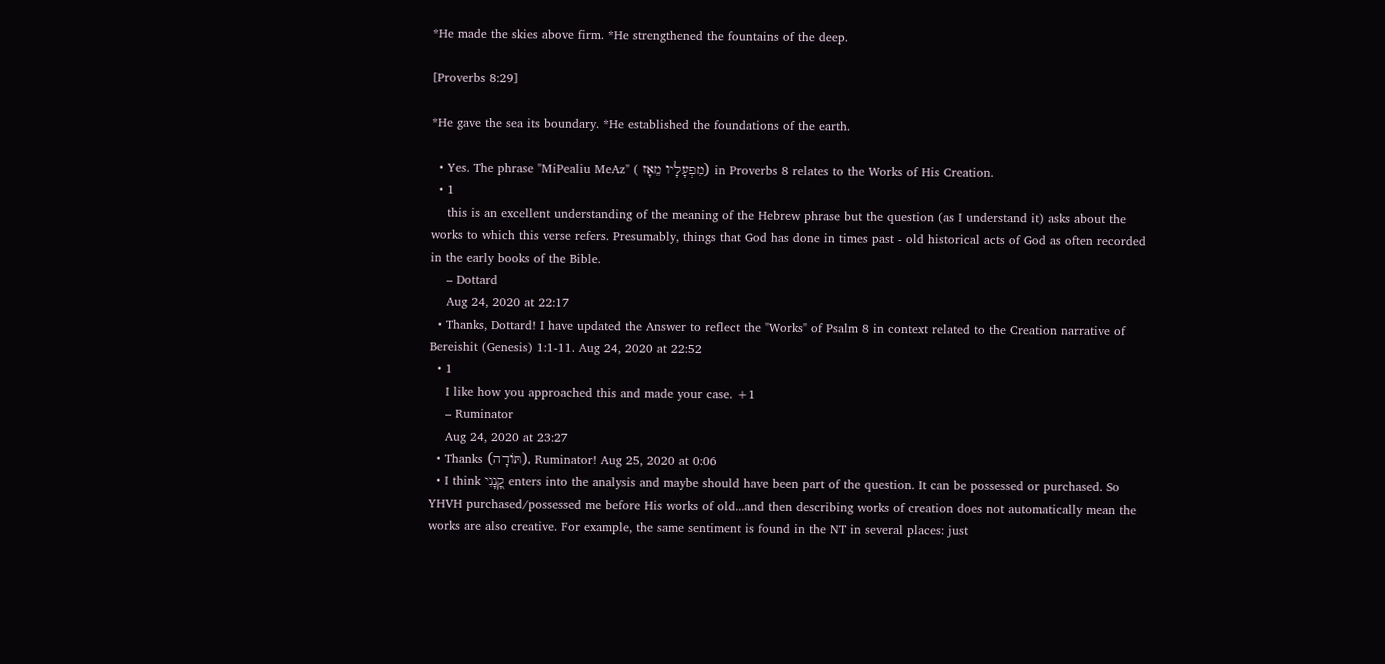*He made the skies above firm. *He strengthened the fountains of the deep.

[Proverbs 8:29]

*He gave the sea its boundary. *He established the foundations of the earth.

  • Yes. The phrase "MiPealiu MeAz" ( מִפְעָלָיו מֵאָז) in Proverbs 8 relates to the Works of His Creation.
  • 1
    this is an excellent understanding of the meaning of the Hebrew phrase but the question (as I understand it) asks about the works to which this verse refers. Presumably, things that God has done in times past - old historical acts of God as often recorded in the early books of the Bible.
    – Dottard
    Aug 24, 2020 at 22:17
  • Thanks, Dottard! I have updated the Answer to reflect the "Works" of Psalm 8 in context related to the Creation narrative of Bereishit (Genesis) 1:1-11. Aug 24, 2020 at 22:52
  • 1
    I like how you approached this and made your case. +1
    – Ruminator
    Aug 24, 2020 at 23:27
  • Thanks (תּוֹדָה), Ruminator! Aug 25, 2020 at 0:06
  • I think קָ֭נָנִי enters into the analysis and maybe should have been part of the question. It can be possessed or purchased. So YHVH purchased/possessed me before His works of old...and then describing works of creation does not automatically mean the works are also creative. For example, the same sentiment is found in the NT in several places: just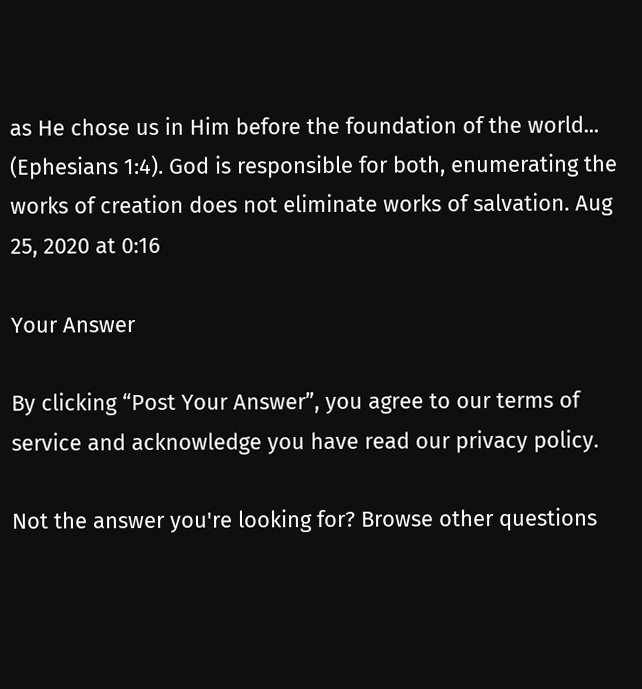as He chose us in Him before the foundation of the world... (Ephesians 1:4). God is responsible for both, enumerating the works of creation does not eliminate works of salvation. Aug 25, 2020 at 0:16

Your Answer

By clicking “Post Your Answer”, you agree to our terms of service and acknowledge you have read our privacy policy.

Not the answer you're looking for? Browse other questions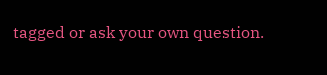tagged or ask your own question.